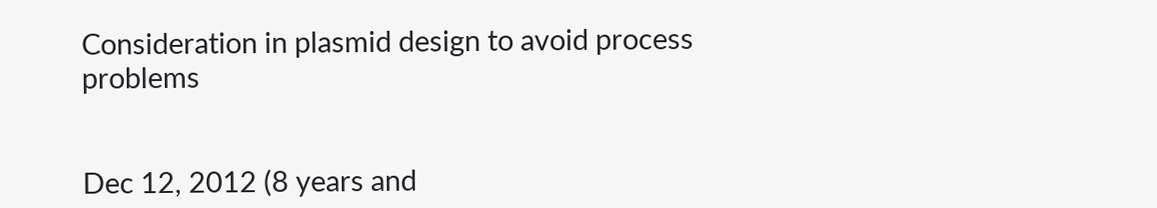Consideration in plasmid design to avoid process problems


Dec 12, 2012 (8 years and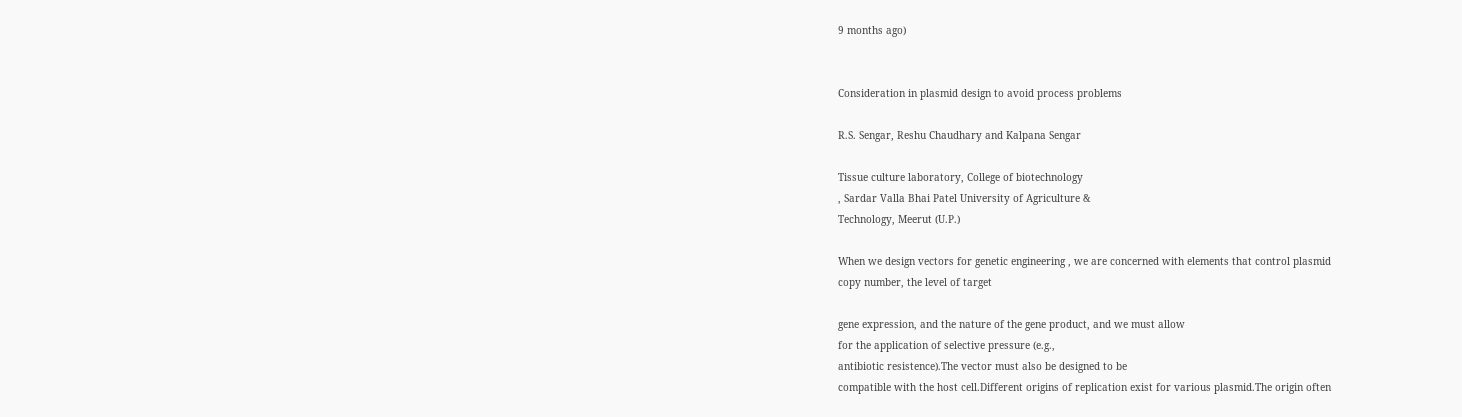9 months ago)


Consideration in plasmid design to avoid process problems

R.S. Sengar, Reshu Chaudhary and Kalpana Sengar

Tissue culture laboratory, College of biotechnology
, Sardar Valla Bhai Patel University of Agriculture &
Technology, Meerut (U.P.)

When we design vectors for genetic engineering , we are concerned with elements that control plasmid
copy number, the level of target

gene expression, and the nature of the gene product, and we must allow
for the application of selective pressure (e.g.,
antibiotic resistence).The vector must also be designed to be
compatible with the host cell.Different origins of replication exist for various plasmid.The origin often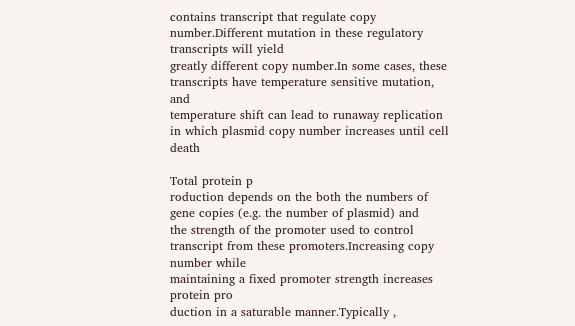contains transcript that regulate copy number.Different mutation in these regulatory
transcripts will yield
greatly different copy number.In some cases, these transcripts have temperature sensitive mutation, and
temperature shift can lead to runaway replication in which plasmid copy number increases until cell death

Total protein p
roduction depends on the both the numbers of gene copies (e.g. the number of plasmid) and
the strength of the promoter used to control transcript from these promoters.Increasing copy number while
maintaining a fixed promoter strength increases protein pro
duction in a saturable manner.Typically ,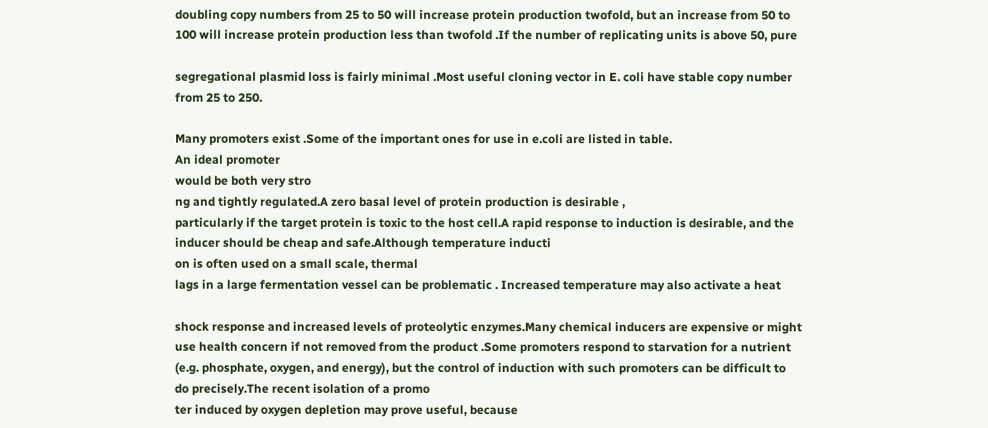doubling copy numbers from 25 to 50 will increase protein production twofold, but an increase from 50 to
100 will increase protein production less than twofold .If the number of replicating units is above 50, pure

segregational plasmid loss is fairly minimal .Most useful cloning vector in E. coli have stable copy number
from 25 to 250.

Many promoters exist .Some of the important ones for use in e.coli are listed in table.
An ideal promoter
would be both very stro
ng and tightly regulated.A zero basal level of protein production is desirable ,
particularly if the target protein is toxic to the host cell.A rapid response to induction is desirable, and the
inducer should be cheap and safe.Although temperature inducti
on is often used on a small scale, thermal
lags in a large fermentation vessel can be problematic . Increased temperature may also activate a heat

shock response and increased levels of proteolytic enzymes.Many chemical inducers are expensive or might
use health concern if not removed from the product .Some promoters respond to starvation for a nutrient
(e.g. phosphate, oxygen, and energy), but the control of induction with such promoters can be difficult to
do precisely.The recent isolation of a promo
ter induced by oxygen depletion may prove useful, because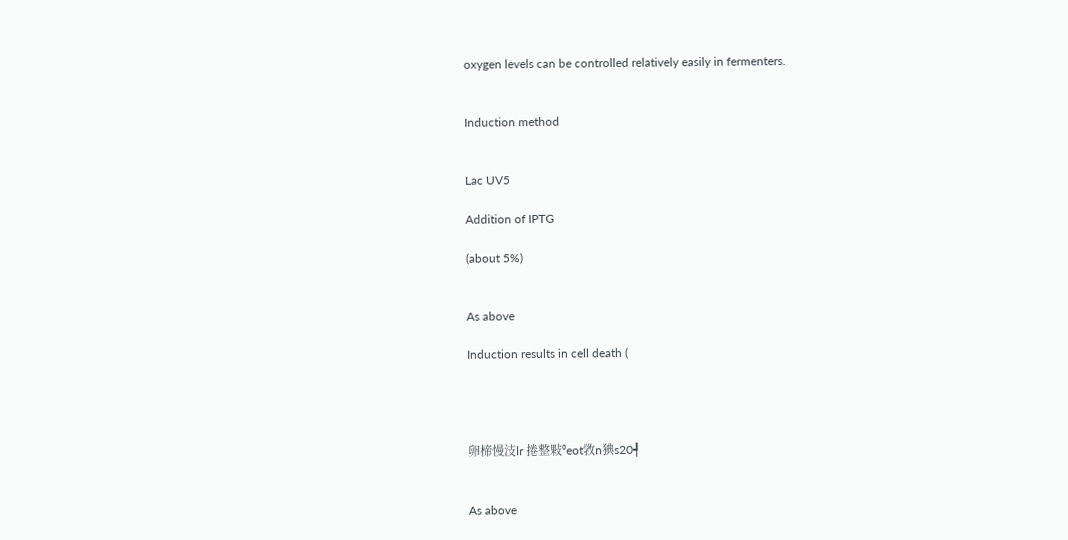oxygen levels can be controlled relatively easily in fermenters.


Induction method


Lac UV5

Addition of IPTG

(about 5%)


As above

Induction results in cell death (




卵楴慢汥lr 捲整敤⁰eot敩n猠s20┩


As above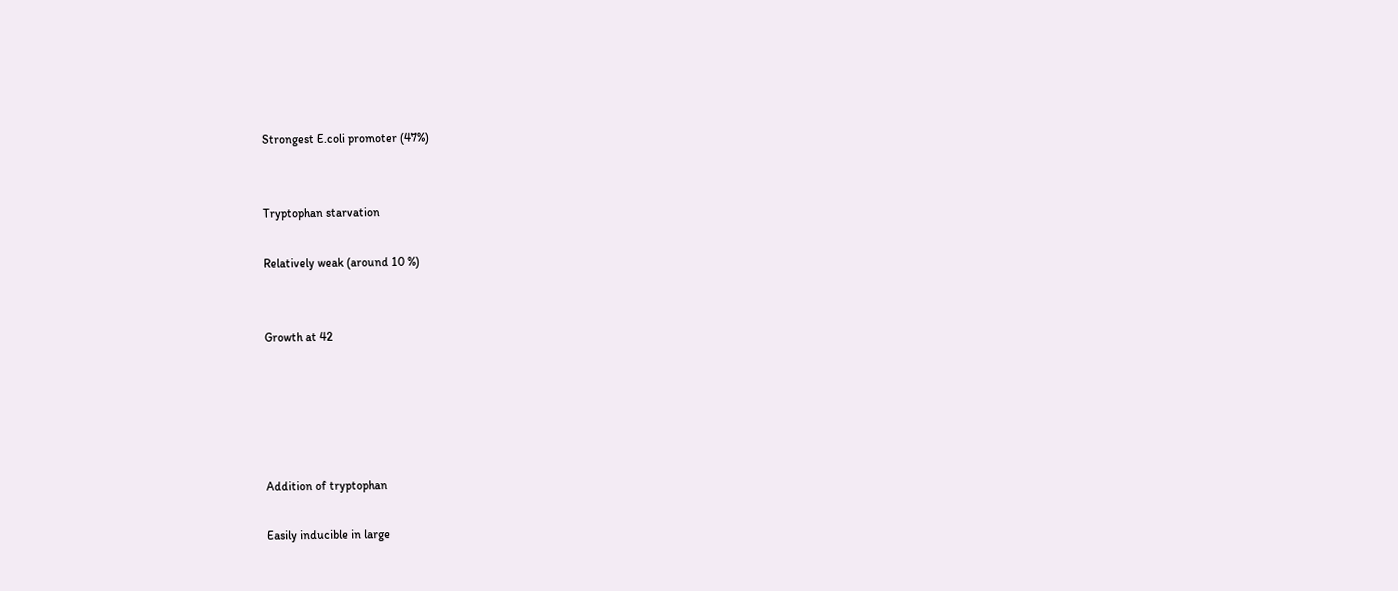Strongest E.coli promoter (47%)


Tryptophan starvation

Relatively weak (around 10 %)


Growth at 42





Addition of tryptophan

Easily inducible in large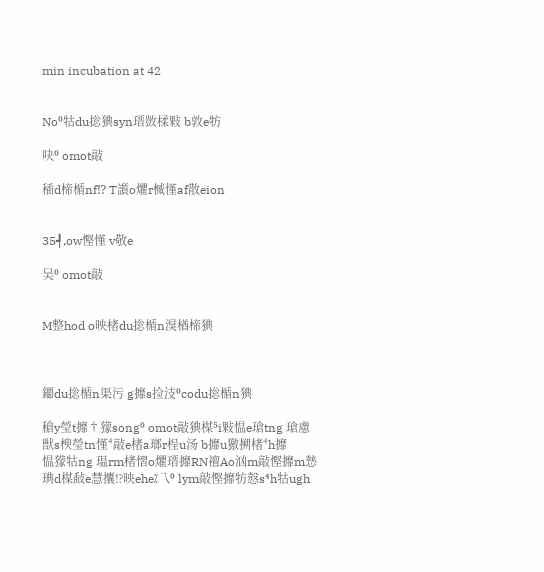min incubation at 42


No⁰牯du捴猠syn瑨敳楺敤 b敦e牥

吷⁰ omot敲

䅤d楴楯nf⁉ T䜠o爠r楲慬af散eion


35┩,ow慳慬 v敬e

吴⁰ omot敲


M整hod o映楮du捴楯n湨楢楴猠



䥮du捴楯n渠污 g攠s捡汥⁰codu捴楯n猠

䅮y瑩t攠†獴song⁰ omot敲猠楳⁵i敤愠e瑲tng 瑲慮獣s楰瑩tn慬⁴敲e楮a瑯r桯u汤 b攠u獥搠楮⁴h攠
愠獴牯ng 瑥rm楮慴o爠瑨攠RN䄠Ao汹m敲慳攠m慹 琠d楳敮e慧攮⁉映ehe⁒乁⁰ lym敲慳攠牥慤s⁴h牯ugh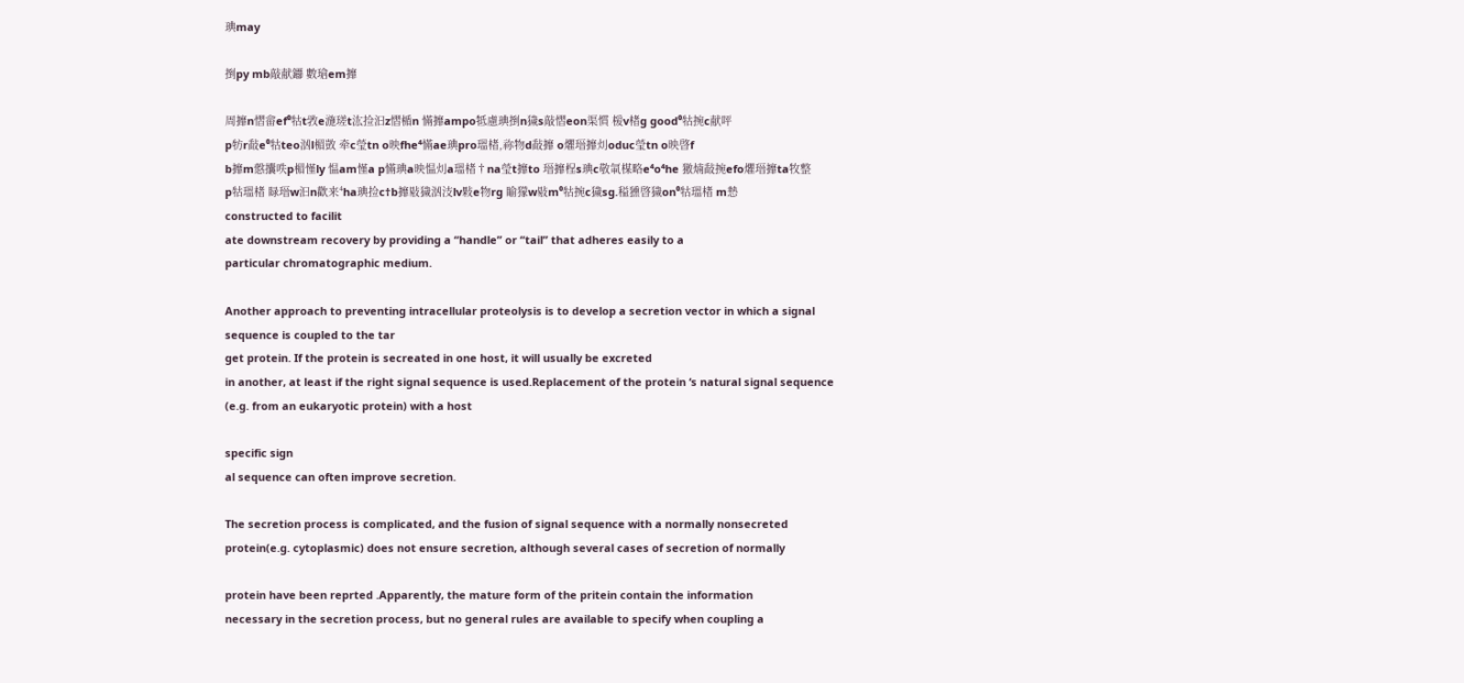琠may

捯py mb敲献䥮 數瑲em攠

周攠n慴畲ef⁰牯t敩e湤瑳t汯捡汩z慴楯n 慲攠ampo牴慮琠捯n獩s敲慴eon渠慣 楥v楮g good⁰牯捥c献呯
p牥r敮e⁰牯teo汹l楣敳 牵c瑩tn o映fhe⁴慲ae琠pro瑥楮,祢物d敮攠 o爠瑨攠灲oduc瑩tn o映晵f
b攠m慤攮呹p楣慬ly 愠am慬a p慲琠a映愠灲a瑥楮†na瑩t攠to 瑨攠桯s琠c敬氠楳略e⁴o⁴he 獥煵敮捥efo爠瑨攠ta牧整
p牯瑥楮 睩瑨w汩n歡来⁴ha琠捡c†b攠敡獩汹汥lv敤e物rg 睮獴w敡m⁰牯捥c獩sg.䅬獯晵獩on⁰牯瑥楮 m慹
constructed to facilit
ate downstream recovery by providing a “handle” or “tail” that adheres easily to a
particular chromatographic medium.

Another approach to preventing intracellular proteolysis is to develop a secretion vector in which a signal
sequence is coupled to the tar
get protein. If the protein is secreated in one host, it will usually be excreted
in another, at least if the right signal sequence is used.Replacement of the protein ‘s natural signal sequence
(e.g. from an eukaryotic protein) with a host

specific sign
al sequence can often improve secretion.

The secretion process is complicated, and the fusion of signal sequence with a normally nonsecreted
protein(e.g. cytoplasmic) does not ensure secretion, although several cases of secretion of normally

protein have been reprted .Apparently, the mature form of the pritein contain the information
necessary in the secretion process, but no general rules are available to specify when coupling a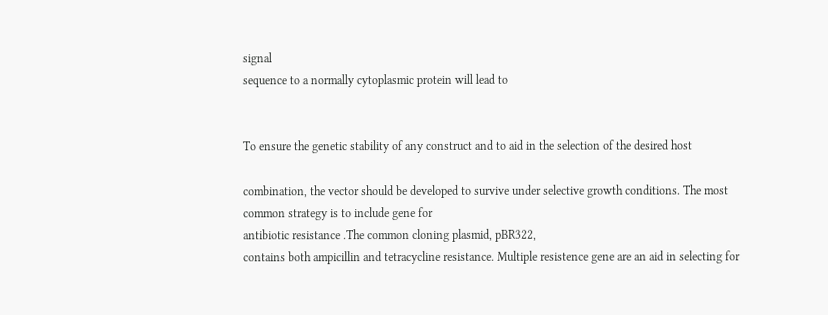signal
sequence to a normally cytoplasmic protein will lead to


To ensure the genetic stability of any construct and to aid in the selection of the desired host

combination, the vector should be developed to survive under selective growth conditions. The most
common strategy is to include gene for
antibiotic resistance .The common cloning plasmid, pBR322,
contains both ampicillin and tetracycline resistance. Multiple resistence gene are an aid in selecting for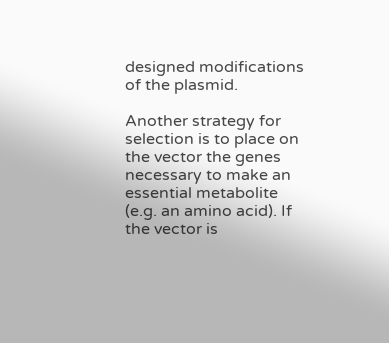designed modifications of the plasmid.

Another strategy for selection is to place on the vector the genes necessary to make an essential metabolite
(e.g. an amino acid). If the vector is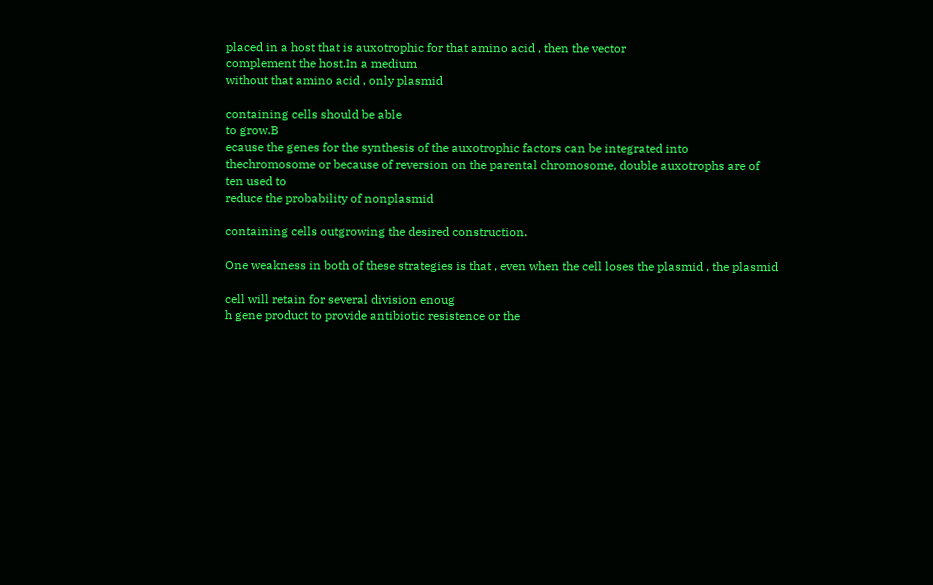placed in a host that is auxotrophic for that amino acid , then the vector
complement the host.In a medium
without that amino acid , only plasmid

containing cells should be able
to grow.B
ecause the genes for the synthesis of the auxotrophic factors can be integrated into
thechromosome or because of reversion on the parental chromosome, double auxotrophs are of
ten used to
reduce the probability of nonplasmid

containing cells outgrowing the desired construction.

One weakness in both of these strategies is that , even when the cell loses the plasmid , the plasmid

cell will retain for several division enoug
h gene product to provide antibiotic resistence or the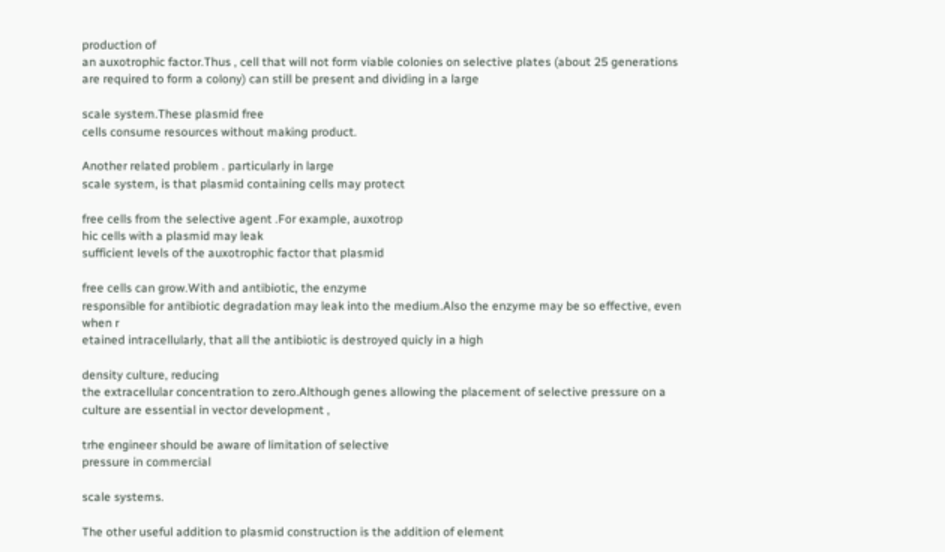production of
an auxotrophic factor.Thus , cell that will not form viable colonies on selective plates (about 25 generations
are required to form a colony) can still be present and dividing in a large

scale system.These plasmid free
cells consume resources without making product.

Another related problem . particularly in large
scale system, is that plasmid containing cells may protect

free cells from the selective agent .For example, auxotrop
hic cells with a plasmid may leak
sufficient levels of the auxotrophic factor that plasmid

free cells can grow.With and antibiotic, the enzyme
responsible for antibiotic degradation may leak into the medium.Also the enzyme may be so effective, even
when r
etained intracellularly, that all the antibiotic is destroyed quicly in a high

density culture, reducing
the extracellular concentration to zero.Although genes allowing the placement of selective pressure on a
culture are essential in vector development ,

trhe engineer should be aware of limitation of selective
pressure in commercial

scale systems.

The other useful addition to plasmid construction is the addition of element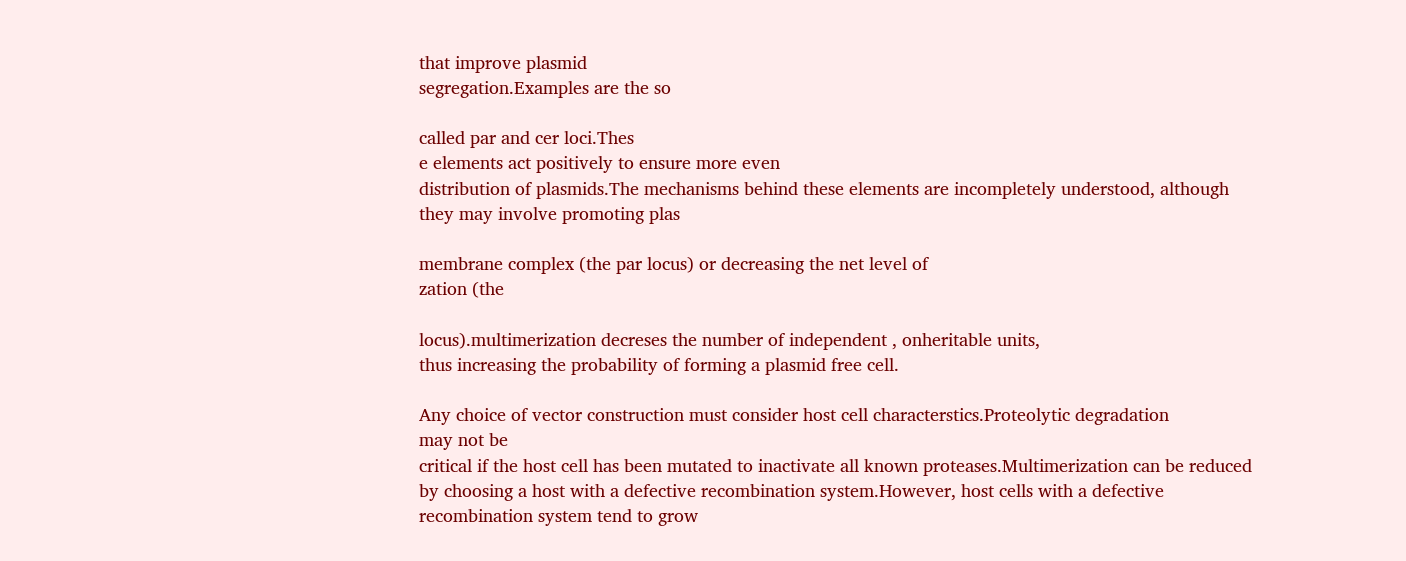that improve plasmid
segregation.Examples are the so

called par and cer loci.Thes
e elements act positively to ensure more even
distribution of plasmids.The mechanisms behind these elements are incompletely understood, although
they may involve promoting plas

membrane complex (the par locus) or decreasing the net level of
zation (the

locus).multimerization decreses the number of independent , onheritable units,
thus increasing the probability of forming a plasmid free cell.

Any choice of vector construction must consider host cell characterstics.Proteolytic degradation
may not be
critical if the host cell has been mutated to inactivate all known proteases.Multimerization can be reduced
by choosing a host with a defective recombination system.However, host cells with a defective
recombination system tend to grow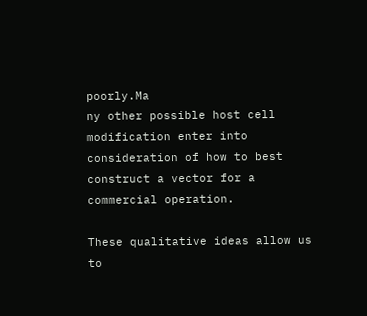poorly.Ma
ny other possible host cell modification enter into
consideration of how to best construct a vector for a commercial operation.

These qualitative ideas allow us to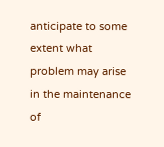anticipate to some extent what problem may arise in the maintenance of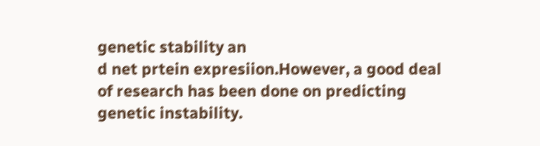genetic stability an
d net prtein expresiion.However, a good deal of research has been done on predicting
genetic instability.